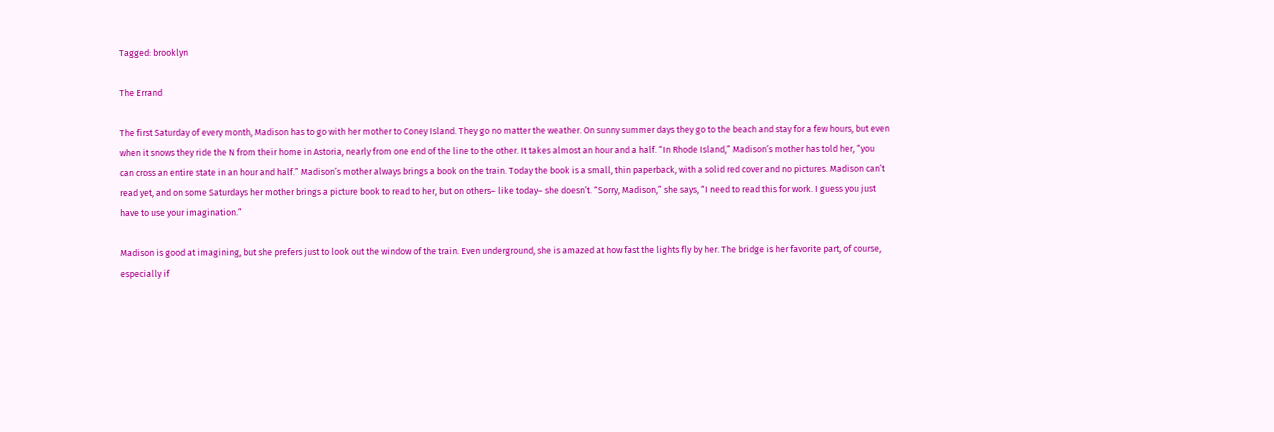Tagged: brooklyn

The Errand

The first Saturday of every month, Madison has to go with her mother to Coney Island. They go no matter the weather. On sunny summer days they go to the beach and stay for a few hours, but even when it snows they ride the N from their home in Astoria, nearly from one end of the line to the other. It takes almost an hour and a half. “In Rhode Island,” Madison’s mother has told her, “you can cross an entire state in an hour and half.” Madison’s mother always brings a book on the train. Today the book is a small, thin paperback, with a solid red cover and no pictures. Madison can’t read yet, and on some Saturdays her mother brings a picture book to read to her, but on others– like today– she doesn’t. “Sorry, Madison,” she says, “I need to read this for work. I guess you just have to use your imagination.”

Madison is good at imagining, but she prefers just to look out the window of the train. Even underground, she is amazed at how fast the lights fly by her. The bridge is her favorite part, of course, especially if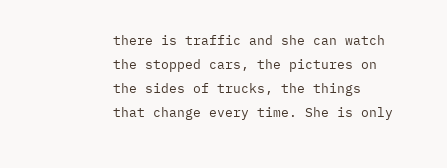there is traffic and she can watch the stopped cars, the pictures on the sides of trucks, the things that change every time. She is only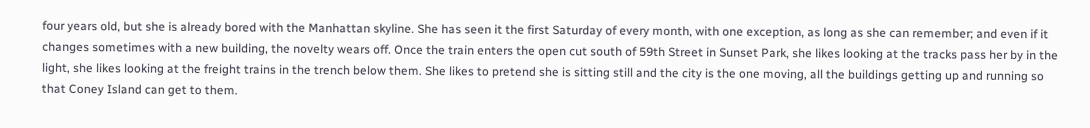four years old, but she is already bored with the Manhattan skyline. She has seen it the first Saturday of every month, with one exception, as long as she can remember; and even if it changes sometimes with a new building, the novelty wears off. Once the train enters the open cut south of 59th Street in Sunset Park, she likes looking at the tracks pass her by in the light, she likes looking at the freight trains in the trench below them. She likes to pretend she is sitting still and the city is the one moving, all the buildings getting up and running so that Coney Island can get to them.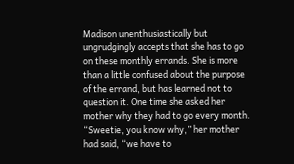Madison unenthusiastically but ungrudgingly accepts that she has to go on these monthly errands. She is more than a little confused about the purpose of the errand, but has learned not to question it. One time she asked her mother why they had to go every month. “Sweetie, you know why,” her mother had said, “we have to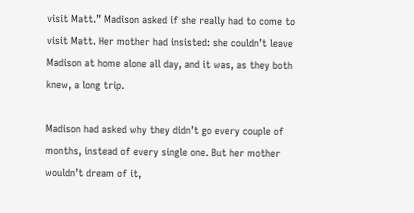visit Matt.” Madison asked if she really had to come to visit Matt. Her mother had insisted: she couldn’t leave Madison at home alone all day, and it was, as they both knew, a long trip.

Madison had asked why they didn’t go every couple of months, instead of every single one. But her mother wouldn’t dream of it,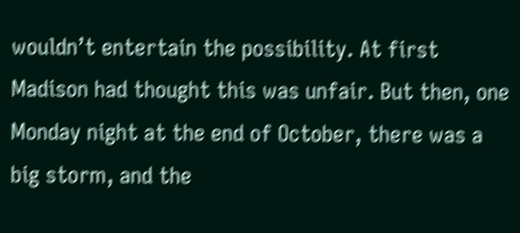wouldn’t entertain the possibility. At first Madison had thought this was unfair. But then, one Monday night at the end of October, there was a big storm, and the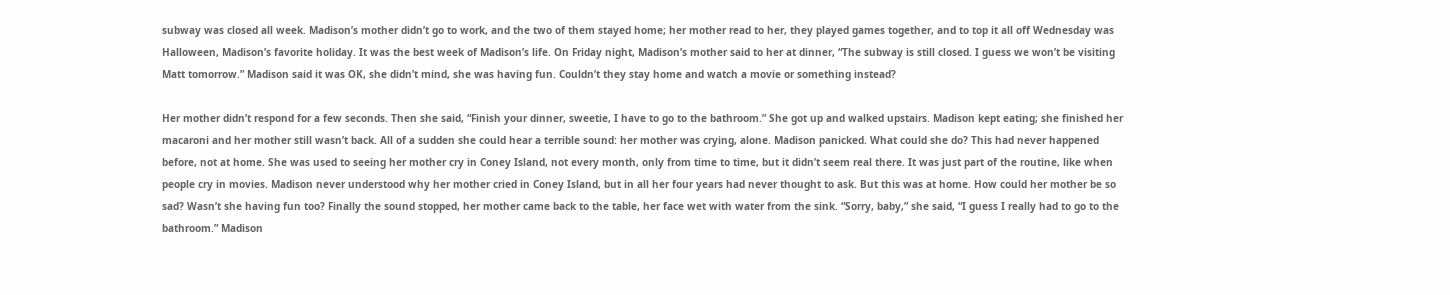subway was closed all week. Madison’s mother didn’t go to work, and the two of them stayed home; her mother read to her, they played games together, and to top it all off Wednesday was Halloween, Madison’s favorite holiday. It was the best week of Madison’s life. On Friday night, Madison’s mother said to her at dinner, “The subway is still closed. I guess we won’t be visiting Matt tomorrow.” Madison said it was OK, she didn’t mind, she was having fun. Couldn’t they stay home and watch a movie or something instead?

Her mother didn’t respond for a few seconds. Then she said, “Finish your dinner, sweetie, I have to go to the bathroom.” She got up and walked upstairs. Madison kept eating; she finished her macaroni and her mother still wasn’t back. All of a sudden she could hear a terrible sound: her mother was crying, alone. Madison panicked. What could she do? This had never happened before, not at home. She was used to seeing her mother cry in Coney Island, not every month, only from time to time, but it didn’t seem real there. It was just part of the routine, like when people cry in movies. Madison never understood why her mother cried in Coney Island, but in all her four years had never thought to ask. But this was at home. How could her mother be so sad? Wasn’t she having fun too? Finally the sound stopped, her mother came back to the table, her face wet with water from the sink. “Sorry, baby,” she said, “I guess I really had to go to the bathroom.” Madison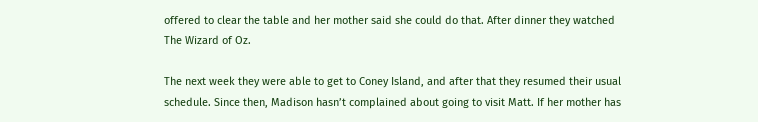offered to clear the table and her mother said she could do that. After dinner they watched The Wizard of Oz.

The next week they were able to get to Coney Island, and after that they resumed their usual schedule. Since then, Madison hasn’t complained about going to visit Matt. If her mother has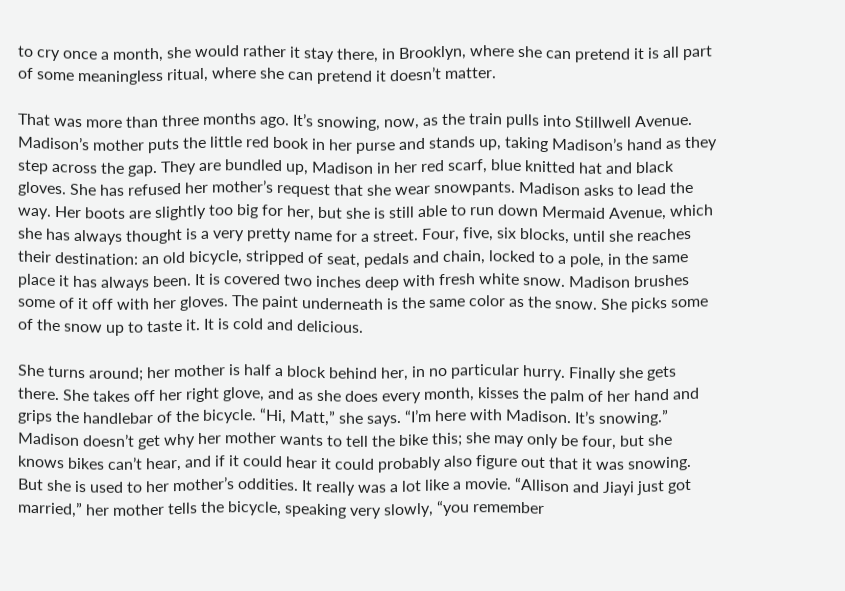to cry once a month, she would rather it stay there, in Brooklyn, where she can pretend it is all part of some meaningless ritual, where she can pretend it doesn’t matter.

That was more than three months ago. It’s snowing, now, as the train pulls into Stillwell Avenue. Madison’s mother puts the little red book in her purse and stands up, taking Madison’s hand as they step across the gap. They are bundled up, Madison in her red scarf, blue knitted hat and black gloves. She has refused her mother’s request that she wear snowpants. Madison asks to lead the way. Her boots are slightly too big for her, but she is still able to run down Mermaid Avenue, which she has always thought is a very pretty name for a street. Four, five, six blocks, until she reaches their destination: an old bicycle, stripped of seat, pedals and chain, locked to a pole, in the same place it has always been. It is covered two inches deep with fresh white snow. Madison brushes some of it off with her gloves. The paint underneath is the same color as the snow. She picks some of the snow up to taste it. It is cold and delicious.

She turns around; her mother is half a block behind her, in no particular hurry. Finally she gets there. She takes off her right glove, and as she does every month, kisses the palm of her hand and grips the handlebar of the bicycle. “Hi, Matt,” she says. “I’m here with Madison. It’s snowing.” Madison doesn’t get why her mother wants to tell the bike this; she may only be four, but she knows bikes can’t hear, and if it could hear it could probably also figure out that it was snowing. But she is used to her mother’s oddities. It really was a lot like a movie. “Allison and Jiayi just got married,” her mother tells the bicycle, speaking very slowly, “you remember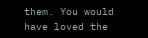them. You would have loved the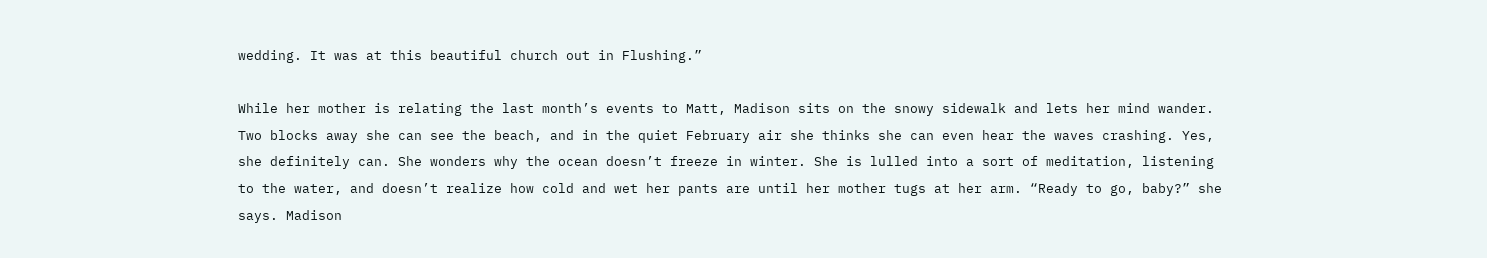wedding. It was at this beautiful church out in Flushing.”

While her mother is relating the last month’s events to Matt, Madison sits on the snowy sidewalk and lets her mind wander. Two blocks away she can see the beach, and in the quiet February air she thinks she can even hear the waves crashing. Yes, she definitely can. She wonders why the ocean doesn’t freeze in winter. She is lulled into a sort of meditation, listening to the water, and doesn’t realize how cold and wet her pants are until her mother tugs at her arm. “Ready to go, baby?” she says. Madison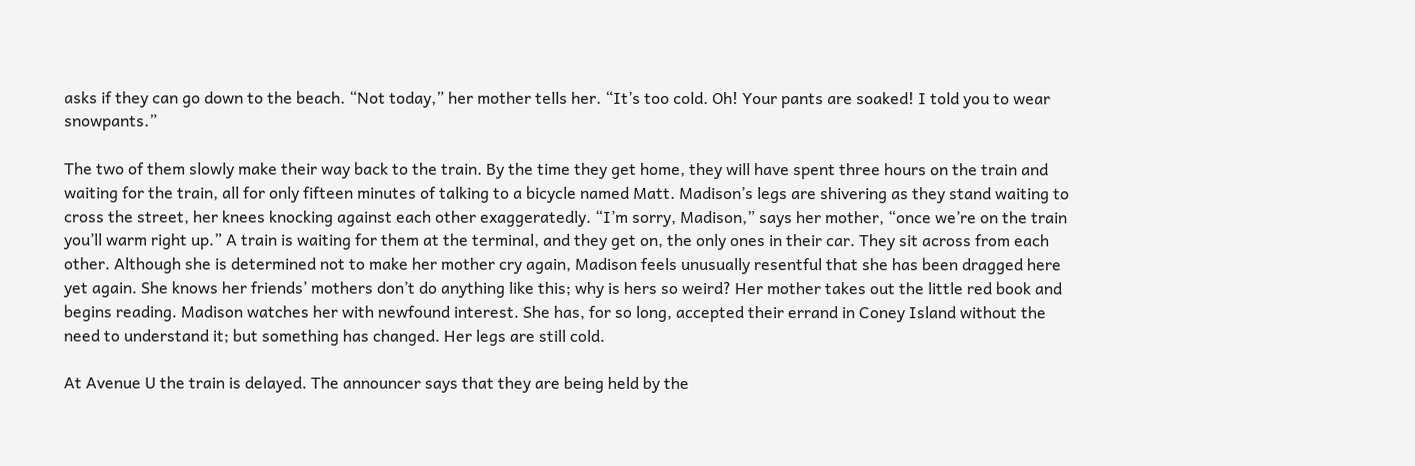asks if they can go down to the beach. “Not today,” her mother tells her. “It’s too cold. Oh! Your pants are soaked! I told you to wear snowpants.”

The two of them slowly make their way back to the train. By the time they get home, they will have spent three hours on the train and waiting for the train, all for only fifteen minutes of talking to a bicycle named Matt. Madison’s legs are shivering as they stand waiting to cross the street, her knees knocking against each other exaggeratedly. “I’m sorry, Madison,” says her mother, “once we’re on the train you’ll warm right up.” A train is waiting for them at the terminal, and they get on, the only ones in their car. They sit across from each other. Although she is determined not to make her mother cry again, Madison feels unusually resentful that she has been dragged here yet again. She knows her friends’ mothers don’t do anything like this; why is hers so weird? Her mother takes out the little red book and begins reading. Madison watches her with newfound interest. She has, for so long, accepted their errand in Coney Island without the need to understand it; but something has changed. Her legs are still cold.

At Avenue U the train is delayed. The announcer says that they are being held by the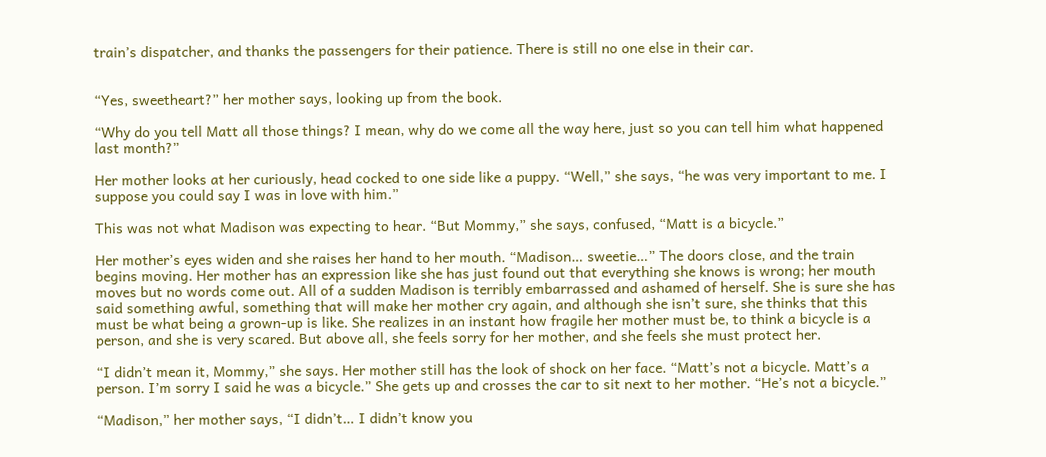train’s dispatcher, and thanks the passengers for their patience. There is still no one else in their car.


“Yes, sweetheart?” her mother says, looking up from the book.

“Why do you tell Matt all those things? I mean, why do we come all the way here, just so you can tell him what happened last month?”

Her mother looks at her curiously, head cocked to one side like a puppy. “Well,” she says, “he was very important to me. I suppose you could say I was in love with him.”

This was not what Madison was expecting to hear. “But Mommy,” she says, confused, “Matt is a bicycle.”

Her mother’s eyes widen and she raises her hand to her mouth. “Madison… sweetie…” The doors close, and the train begins moving. Her mother has an expression like she has just found out that everything she knows is wrong; her mouth moves but no words come out. All of a sudden Madison is terribly embarrassed and ashamed of herself. She is sure she has said something awful, something that will make her mother cry again, and although she isn’t sure, she thinks that this must be what being a grown-up is like. She realizes in an instant how fragile her mother must be, to think a bicycle is a person, and she is very scared. But above all, she feels sorry for her mother, and she feels she must protect her.

“I didn’t mean it, Mommy,” she says. Her mother still has the look of shock on her face. “Matt’s not a bicycle. Matt’s a person. I’m sorry I said he was a bicycle.” She gets up and crosses the car to sit next to her mother. “He’s not a bicycle.”

“Madison,” her mother says, “I didn’t… I didn’t know you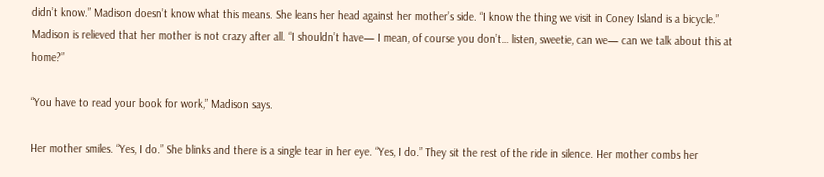didn’t know.” Madison doesn’t know what this means. She leans her head against her mother’s side. “I know the thing we visit in Coney Island is a bicycle.” Madison is relieved that her mother is not crazy after all. “I shouldn’t have— I mean, of course you don’t… listen, sweetie, can we— can we talk about this at home?”

“You have to read your book for work,” Madison says.

Her mother smiles. “Yes, I do.” She blinks and there is a single tear in her eye. “Yes, I do.” They sit the rest of the ride in silence. Her mother combs her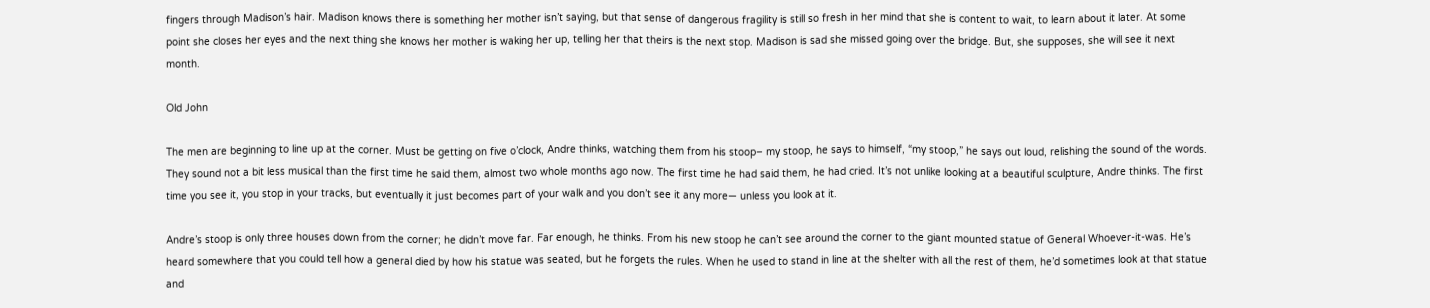fingers through Madison’s hair. Madison knows there is something her mother isn’t saying, but that sense of dangerous fragility is still so fresh in her mind that she is content to wait, to learn about it later. At some point she closes her eyes and the next thing she knows her mother is waking her up, telling her that theirs is the next stop. Madison is sad she missed going over the bridge. But, she supposes, she will see it next month.

Old John

The men are beginning to line up at the corner. Must be getting on five o’clock, Andre thinks, watching them from his stoop– my stoop, he says to himself, “my stoop,” he says out loud, relishing the sound of the words. They sound not a bit less musical than the first time he said them, almost two whole months ago now. The first time he had said them, he had cried. It’s not unlike looking at a beautiful sculpture, Andre thinks. The first time you see it, you stop in your tracks, but eventually it just becomes part of your walk and you don’t see it any more— unless you look at it.

Andre’s stoop is only three houses down from the corner; he didn’t move far. Far enough, he thinks. From his new stoop he can’t see around the corner to the giant mounted statue of General Whoever-it-was. He’s heard somewhere that you could tell how a general died by how his statue was seated, but he forgets the rules. When he used to stand in line at the shelter with all the rest of them, he’d sometimes look at that statue and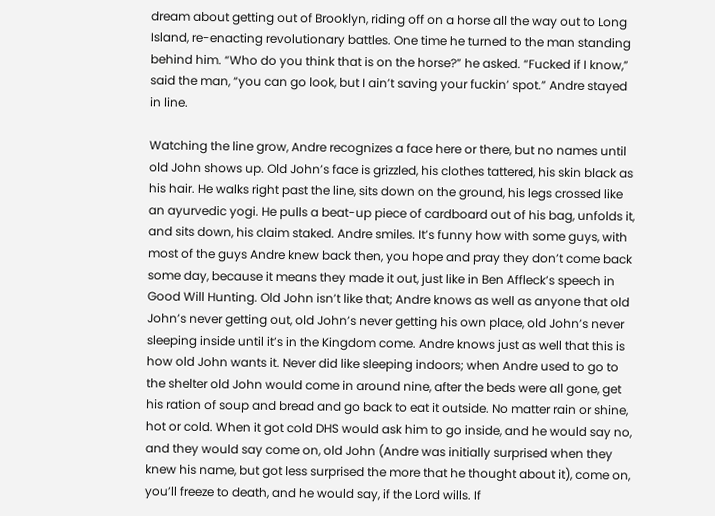dream about getting out of Brooklyn, riding off on a horse all the way out to Long Island, re-enacting revolutionary battles. One time he turned to the man standing behind him. “Who do you think that is on the horse?” he asked. “Fucked if I know,” said the man, “you can go look, but I ain’t saving your fuckin’ spot.” Andre stayed in line.

Watching the line grow, Andre recognizes a face here or there, but no names until old John shows up. Old John’s face is grizzled, his clothes tattered, his skin black as his hair. He walks right past the line, sits down on the ground, his legs crossed like an ayurvedic yogi. He pulls a beat-up piece of cardboard out of his bag, unfolds it, and sits down, his claim staked. Andre smiles. It’s funny how with some guys, with most of the guys Andre knew back then, you hope and pray they don’t come back some day, because it means they made it out, just like in Ben Affleck’s speech in Good Will Hunting. Old John isn’t like that; Andre knows as well as anyone that old John’s never getting out, old John’s never getting his own place, old John’s never sleeping inside until it’s in the Kingdom come. Andre knows just as well that this is how old John wants it. Never did like sleeping indoors; when Andre used to go to the shelter old John would come in around nine, after the beds were all gone, get his ration of soup and bread and go back to eat it outside. No matter rain or shine, hot or cold. When it got cold DHS would ask him to go inside, and he would say no, and they would say come on, old John (Andre was initially surprised when they knew his name, but got less surprised the more that he thought about it), come on, you’ll freeze to death, and he would say, if the Lord wills. If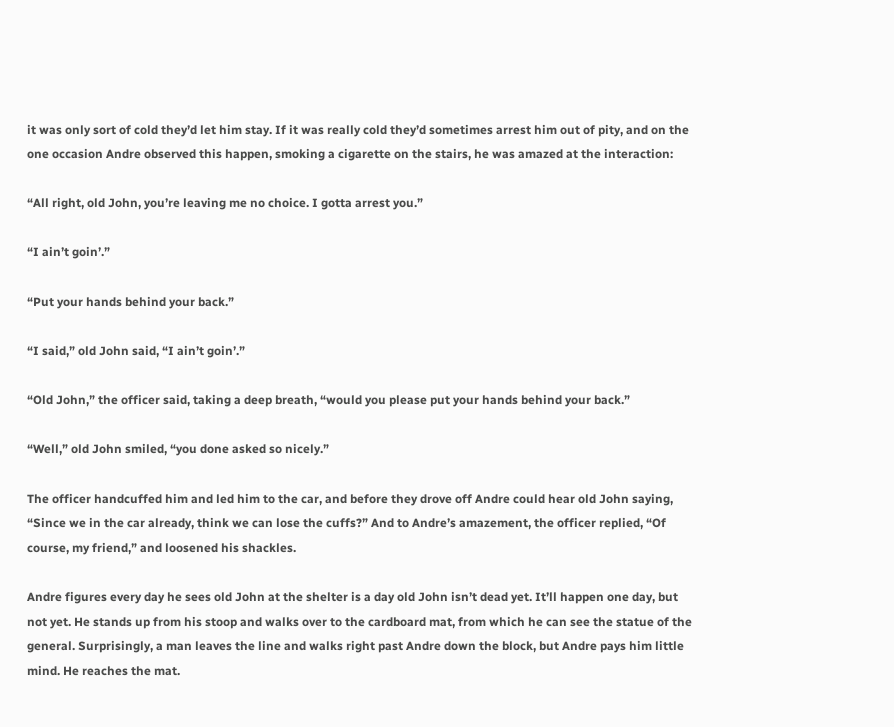it was only sort of cold they’d let him stay. If it was really cold they’d sometimes arrest him out of pity, and on the one occasion Andre observed this happen, smoking a cigarette on the stairs, he was amazed at the interaction:

“All right, old John, you’re leaving me no choice. I gotta arrest you.”

“I ain’t goin’.”

“Put your hands behind your back.”

“I said,” old John said, “I ain’t goin’.”

“Old John,” the officer said, taking a deep breath, “would you please put your hands behind your back.”

“Well,” old John smiled, “you done asked so nicely.”

The officer handcuffed him and led him to the car, and before they drove off Andre could hear old John saying, “Since we in the car already, think we can lose the cuffs?” And to Andre’s amazement, the officer replied, “Of course, my friend,” and loosened his shackles.

Andre figures every day he sees old John at the shelter is a day old John isn’t dead yet. It’ll happen one day, but not yet. He stands up from his stoop and walks over to the cardboard mat, from which he can see the statue of the general. Surprisingly, a man leaves the line and walks right past Andre down the block, but Andre pays him little mind. He reaches the mat.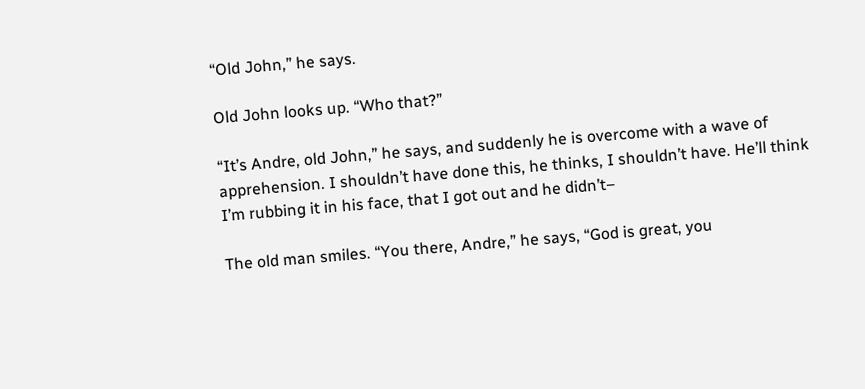“Old John,” he says.

Old John looks up. “Who that?”

“It’s Andre, old John,” he says, and suddenly he is overcome with a wave of apprehension. I shouldn’t have done this, he thinks, I shouldn’t have. He’ll think I’m rubbing it in his face, that I got out and he didn’t–

The old man smiles. “You there, Andre,” he says, “God is great, you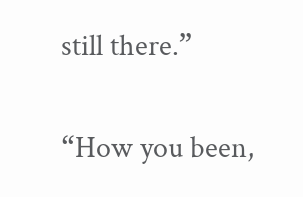still there.”

“How you been,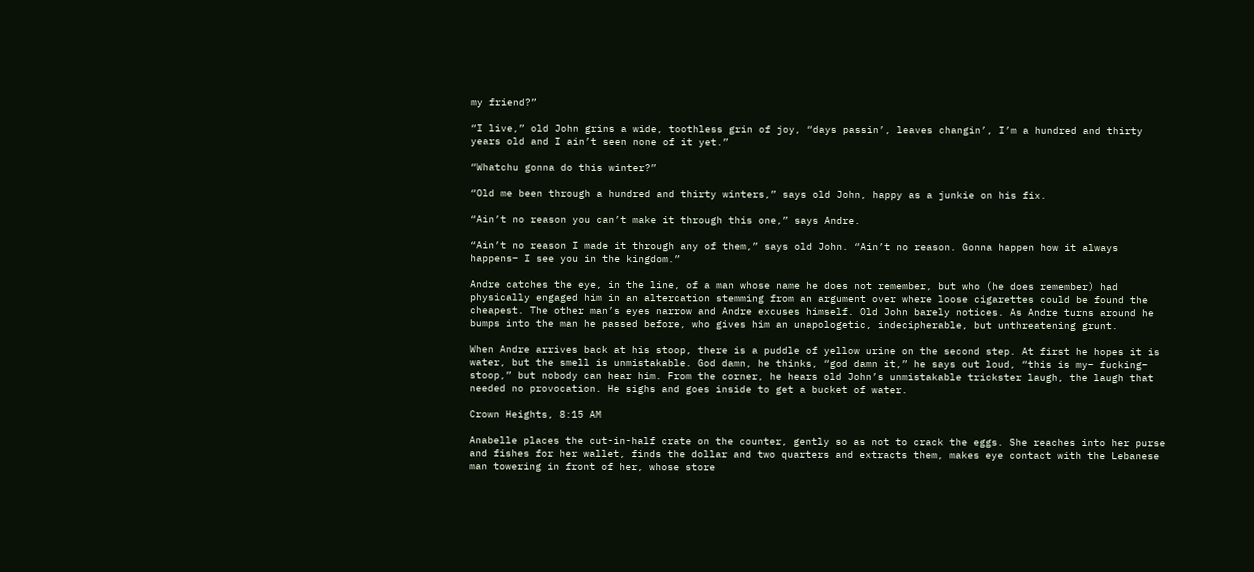my friend?”

“I live,” old John grins a wide, toothless grin of joy, “days passin’, leaves changin’, I’m a hundred and thirty years old and I ain’t seen none of it yet.”

“Whatchu gonna do this winter?”

“Old me been through a hundred and thirty winters,” says old John, happy as a junkie on his fix.

“Ain’t no reason you can’t make it through this one,” says Andre.

“Ain’t no reason I made it through any of them,” says old John. “Ain’t no reason. Gonna happen how it always happens– I see you in the kingdom.”

Andre catches the eye, in the line, of a man whose name he does not remember, but who (he does remember) had physically engaged him in an altercation stemming from an argument over where loose cigarettes could be found the cheapest. The other man’s eyes narrow and Andre excuses himself. Old John barely notices. As Andre turns around he bumps into the man he passed before, who gives him an unapologetic, indecipherable, but unthreatening grunt.

When Andre arrives back at his stoop, there is a puddle of yellow urine on the second step. At first he hopes it is water, but the smell is unmistakable. God damn, he thinks, “god damn it,” he says out loud, “this is my– fucking– stoop,” but nobody can hear him. From the corner, he hears old John’s unmistakable trickster laugh, the laugh that needed no provocation. He sighs and goes inside to get a bucket of water.

Crown Heights, 8:15 AM

Anabelle places the cut-in-half crate on the counter, gently so as not to crack the eggs. She reaches into her purse and fishes for her wallet, finds the dollar and two quarters and extracts them, makes eye contact with the Lebanese man towering in front of her, whose store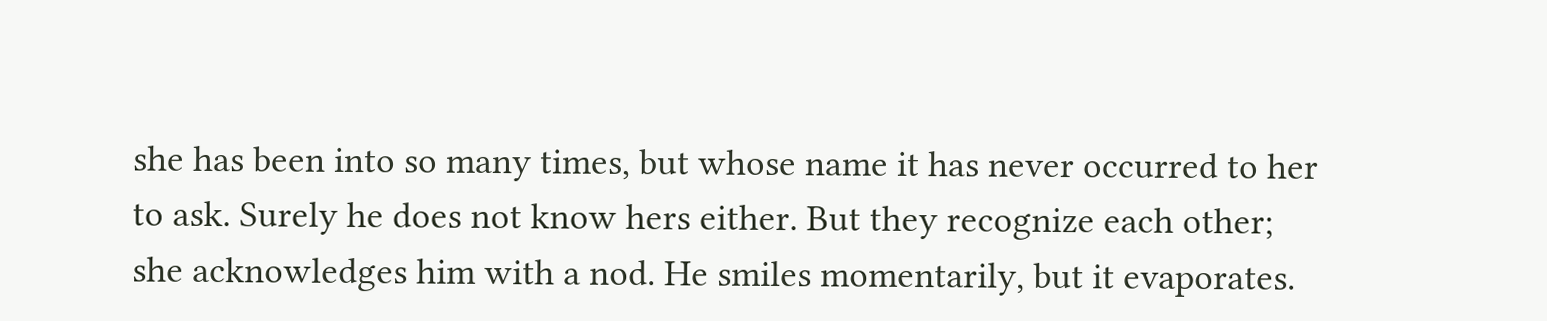she has been into so many times, but whose name it has never occurred to her to ask. Surely he does not know hers either. But they recognize each other; she acknowledges him with a nod. He smiles momentarily, but it evaporates.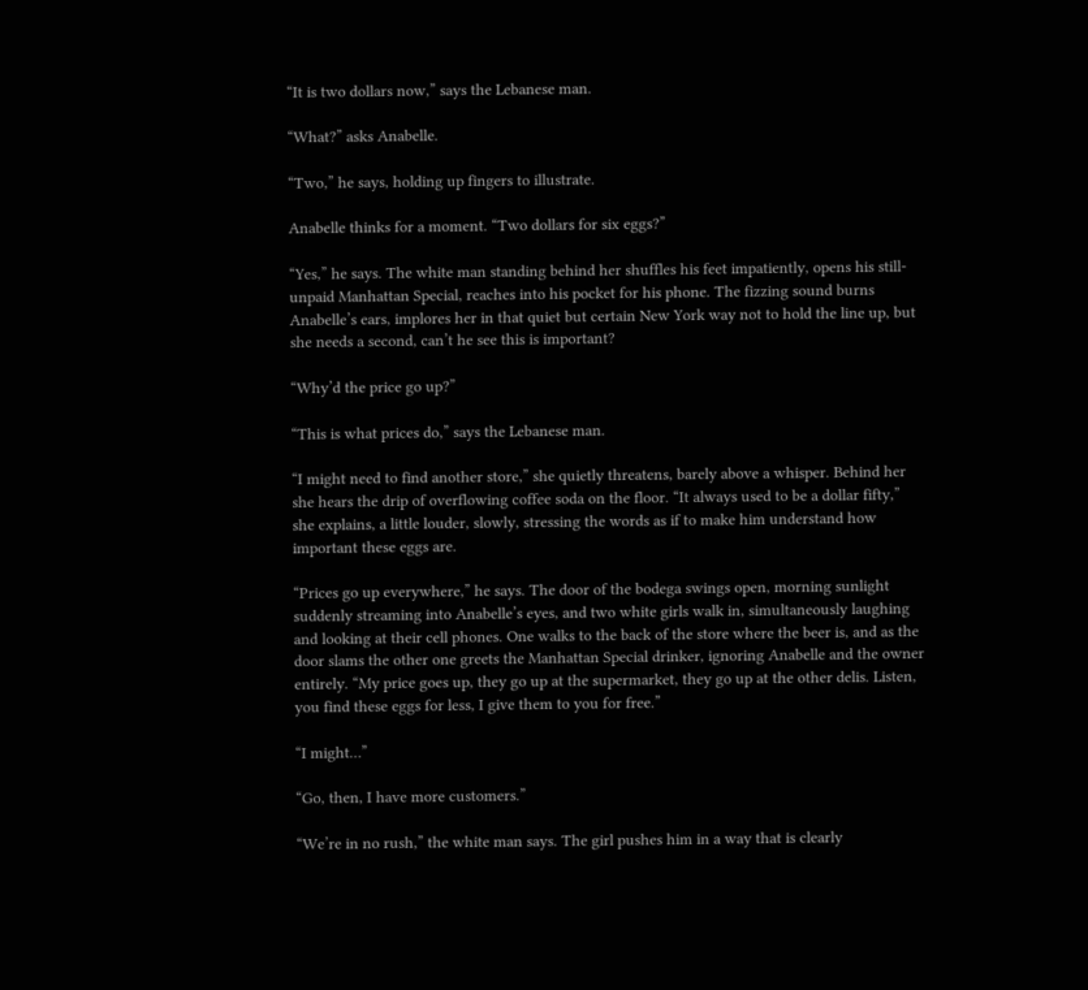“It is two dollars now,” says the Lebanese man.

“What?” asks Anabelle.

“Two,” he says, holding up fingers to illustrate.

Anabelle thinks for a moment. “Two dollars for six eggs?”

“Yes,” he says. The white man standing behind her shuffles his feet impatiently, opens his still-unpaid Manhattan Special, reaches into his pocket for his phone. The fizzing sound burns Anabelle’s ears, implores her in that quiet but certain New York way not to hold the line up, but she needs a second, can’t he see this is important?

“Why’d the price go up?”

“This is what prices do,” says the Lebanese man.

“I might need to find another store,” she quietly threatens, barely above a whisper. Behind her she hears the drip of overflowing coffee soda on the floor. “It always used to be a dollar fifty,” she explains, a little louder, slowly, stressing the words as if to make him understand how important these eggs are.

“Prices go up everywhere,” he says. The door of the bodega swings open, morning sunlight suddenly streaming into Anabelle’s eyes, and two white girls walk in, simultaneously laughing and looking at their cell phones. One walks to the back of the store where the beer is, and as the door slams the other one greets the Manhattan Special drinker, ignoring Anabelle and the owner entirely. “My price goes up, they go up at the supermarket, they go up at the other delis. Listen, you find these eggs for less, I give them to you for free.”

“I might…”

“Go, then, I have more customers.”

“We’re in no rush,” the white man says. The girl pushes him in a way that is clearly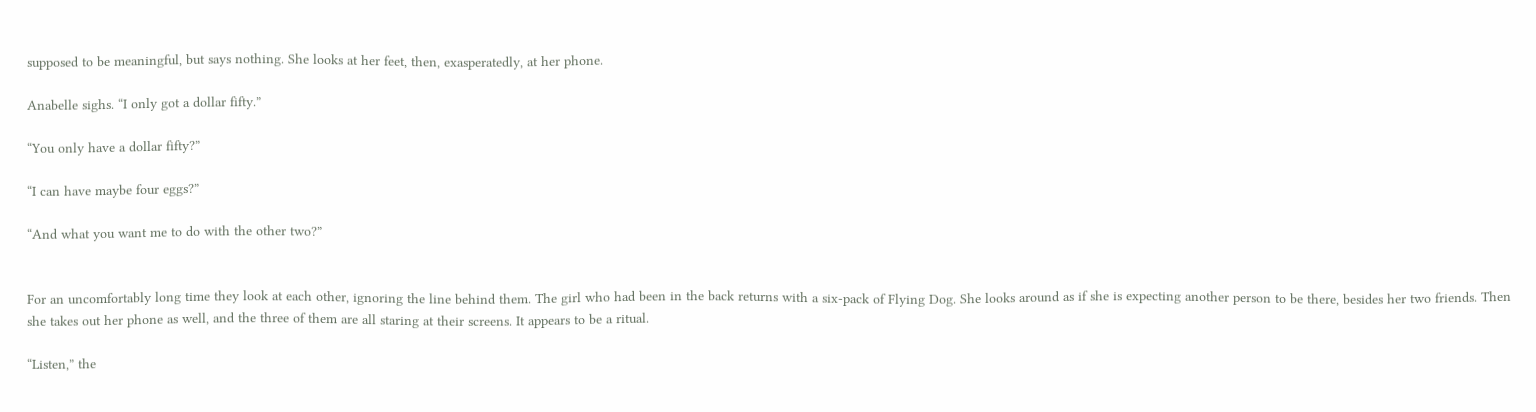supposed to be meaningful, but says nothing. She looks at her feet, then, exasperatedly, at her phone.

Anabelle sighs. “I only got a dollar fifty.”

“You only have a dollar fifty?”

“I can have maybe four eggs?”

“And what you want me to do with the other two?”


For an uncomfortably long time they look at each other, ignoring the line behind them. The girl who had been in the back returns with a six-pack of Flying Dog. She looks around as if she is expecting another person to be there, besides her two friends. Then she takes out her phone as well, and the three of them are all staring at their screens. It appears to be a ritual.

“Listen,” the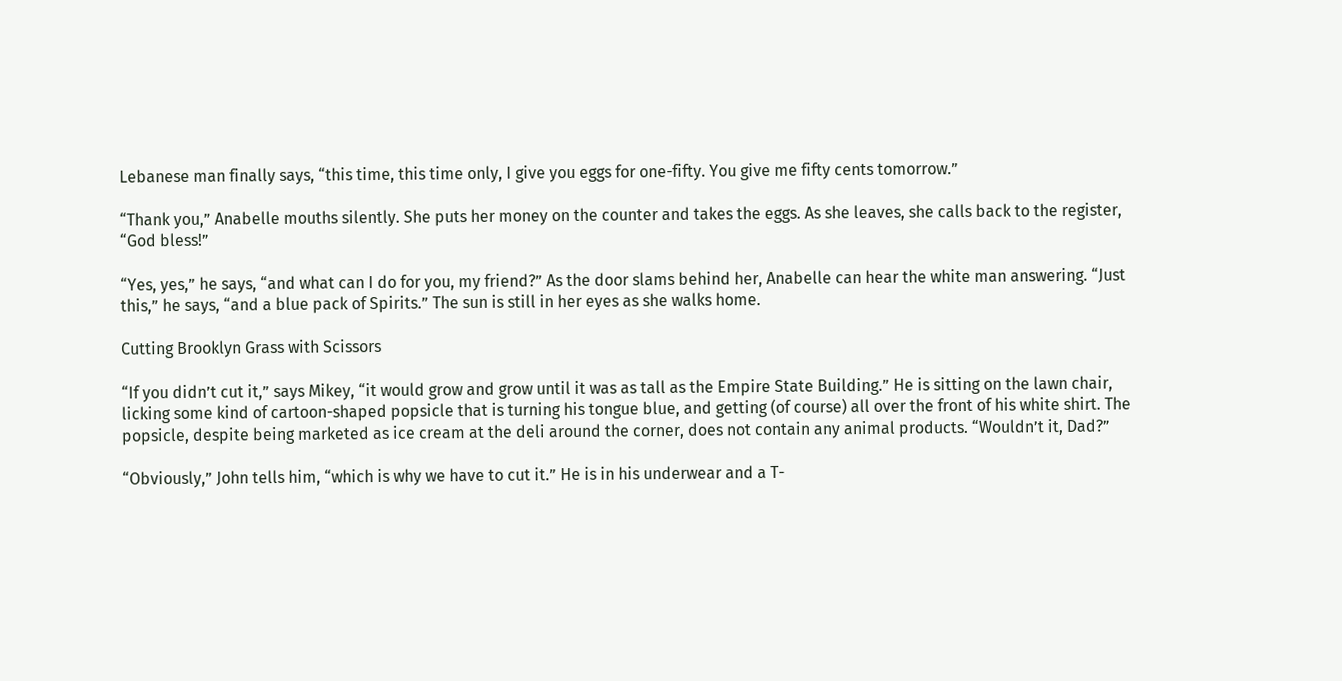Lebanese man finally says, “this time, this time only, I give you eggs for one-fifty. You give me fifty cents tomorrow.”

“Thank you,” Anabelle mouths silently. She puts her money on the counter and takes the eggs. As she leaves, she calls back to the register, “God bless!”

“Yes, yes,” he says, “and what can I do for you, my friend?” As the door slams behind her, Anabelle can hear the white man answering. “Just this,” he says, “and a blue pack of Spirits.” The sun is still in her eyes as she walks home.

Cutting Brooklyn Grass with Scissors

“If you didn’t cut it,” says Mikey, “it would grow and grow until it was as tall as the Empire State Building.” He is sitting on the lawn chair, licking some kind of cartoon-shaped popsicle that is turning his tongue blue, and getting (of course) all over the front of his white shirt. The popsicle, despite being marketed as ice cream at the deli around the corner, does not contain any animal products. “Wouldn’t it, Dad?”

“Obviously,” John tells him, “which is why we have to cut it.” He is in his underwear and a T-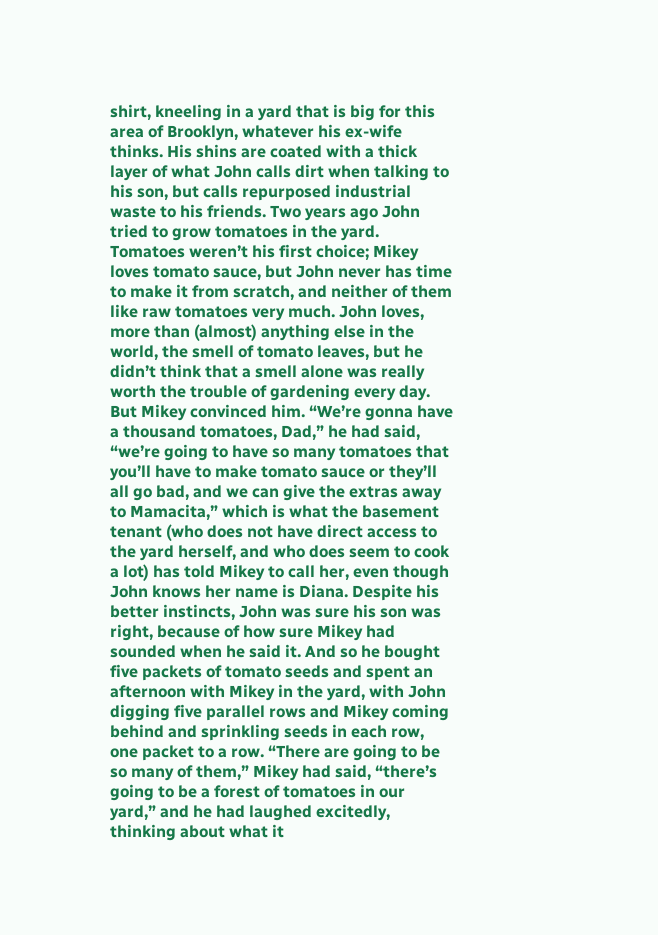shirt, kneeling in a yard that is big for this area of Brooklyn, whatever his ex-wife thinks. His shins are coated with a thick layer of what John calls dirt when talking to his son, but calls repurposed industrial waste to his friends. Two years ago John tried to grow tomatoes in the yard. Tomatoes weren’t his first choice; Mikey loves tomato sauce, but John never has time to make it from scratch, and neither of them like raw tomatoes very much. John loves, more than (almost) anything else in the world, the smell of tomato leaves, but he didn’t think that a smell alone was really worth the trouble of gardening every day. But Mikey convinced him. “We’re gonna have a thousand tomatoes, Dad,” he had said, “we’re going to have so many tomatoes that you’ll have to make tomato sauce or they’ll all go bad, and we can give the extras away to Mamacita,” which is what the basement tenant (who does not have direct access to the yard herself, and who does seem to cook a lot) has told Mikey to call her, even though John knows her name is Diana. Despite his better instincts, John was sure his son was right, because of how sure Mikey had sounded when he said it. And so he bought five packets of tomato seeds and spent an afternoon with Mikey in the yard, with John digging five parallel rows and Mikey coming behind and sprinkling seeds in each row, one packet to a row. “There are going to be so many of them,” Mikey had said, “there’s going to be a forest of tomatoes in our yard,” and he had laughed excitedly, thinking about what it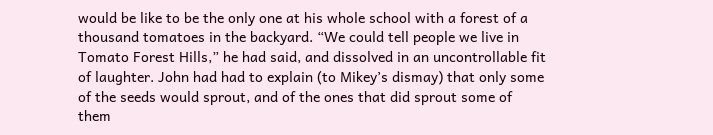would be like to be the only one at his whole school with a forest of a thousand tomatoes in the backyard. “We could tell people we live in Tomato Forest Hills,” he had said, and dissolved in an uncontrollable fit of laughter. John had had to explain (to Mikey’s dismay) that only some of the seeds would sprout, and of the ones that did sprout some of them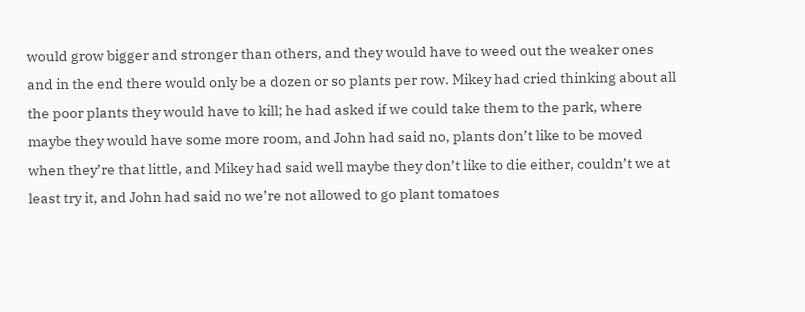would grow bigger and stronger than others, and they would have to weed out the weaker ones and in the end there would only be a dozen or so plants per row. Mikey had cried thinking about all the poor plants they would have to kill; he had asked if we could take them to the park, where maybe they would have some more room, and John had said no, plants don’t like to be moved when they’re that little, and Mikey had said well maybe they don’t like to die either, couldn’t we at least try it, and John had said no we’re not allowed to go plant tomatoes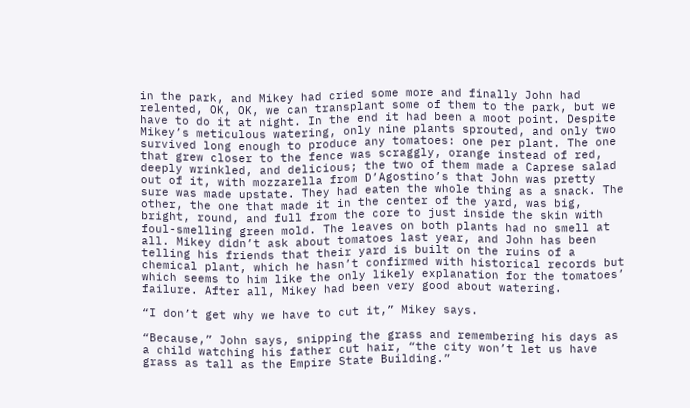in the park, and Mikey had cried some more and finally John had relented, OK, OK, we can transplant some of them to the park, but we have to do it at night. In the end it had been a moot point. Despite Mikey’s meticulous watering, only nine plants sprouted, and only two survived long enough to produce any tomatoes: one per plant. The one that grew closer to the fence was scraggly, orange instead of red, deeply wrinkled, and delicious; the two of them made a Caprese salad out of it, with mozzarella from D’Agostino’s that John was pretty sure was made upstate. They had eaten the whole thing as a snack. The other, the one that made it in the center of the yard, was big, bright, round, and full from the core to just inside the skin with foul-smelling green mold. The leaves on both plants had no smell at all. Mikey didn’t ask about tomatoes last year, and John has been telling his friends that their yard is built on the ruins of a chemical plant, which he hasn’t confirmed with historical records but which seems to him like the only likely explanation for the tomatoes’ failure. After all, Mikey had been very good about watering.

“I don’t get why we have to cut it,” Mikey says.

“Because,” John says, snipping the grass and remembering his days as a child watching his father cut hair, “the city won’t let us have grass as tall as the Empire State Building.”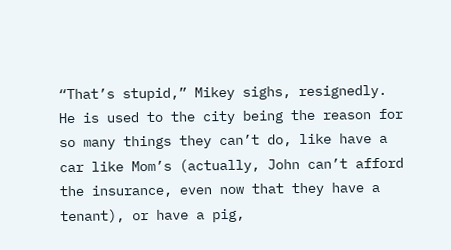“That’s stupid,” Mikey sighs, resignedly. He is used to the city being the reason for so many things they can’t do, like have a car like Mom’s (actually, John can’t afford the insurance, even now that they have a tenant), or have a pig,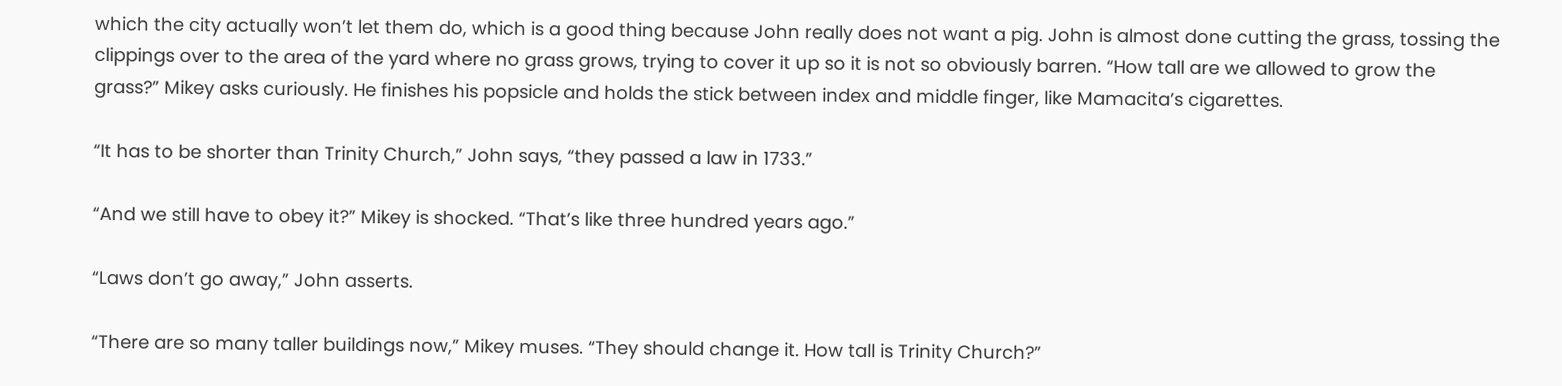which the city actually won’t let them do, which is a good thing because John really does not want a pig. John is almost done cutting the grass, tossing the clippings over to the area of the yard where no grass grows, trying to cover it up so it is not so obviously barren. “How tall are we allowed to grow the grass?” Mikey asks curiously. He finishes his popsicle and holds the stick between index and middle finger, like Mamacita’s cigarettes.

“It has to be shorter than Trinity Church,” John says, “they passed a law in 1733.”

“And we still have to obey it?” Mikey is shocked. “That’s like three hundred years ago.”

“Laws don’t go away,” John asserts.

“There are so many taller buildings now,” Mikey muses. “They should change it. How tall is Trinity Church?”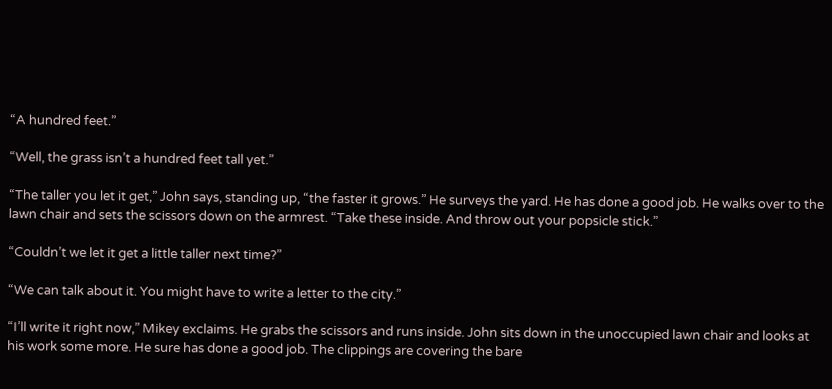“A hundred feet.”

“Well, the grass isn’t a hundred feet tall yet.”

“The taller you let it get,” John says, standing up, “the faster it grows.” He surveys the yard. He has done a good job. He walks over to the lawn chair and sets the scissors down on the armrest. “Take these inside. And throw out your popsicle stick.”

“Couldn’t we let it get a little taller next time?”

“We can talk about it. You might have to write a letter to the city.”

“I’ll write it right now,” Mikey exclaims. He grabs the scissors and runs inside. John sits down in the unoccupied lawn chair and looks at his work some more. He sure has done a good job. The clippings are covering the bare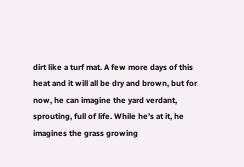dirt like a turf mat. A few more days of this heat and it will all be dry and brown, but for now, he can imagine the yard verdant, sprouting, full of life. While he’s at it, he imagines the grass growing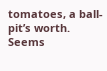tomatoes, a ball-pit’s worth. Seems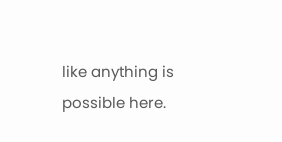like anything is possible here.